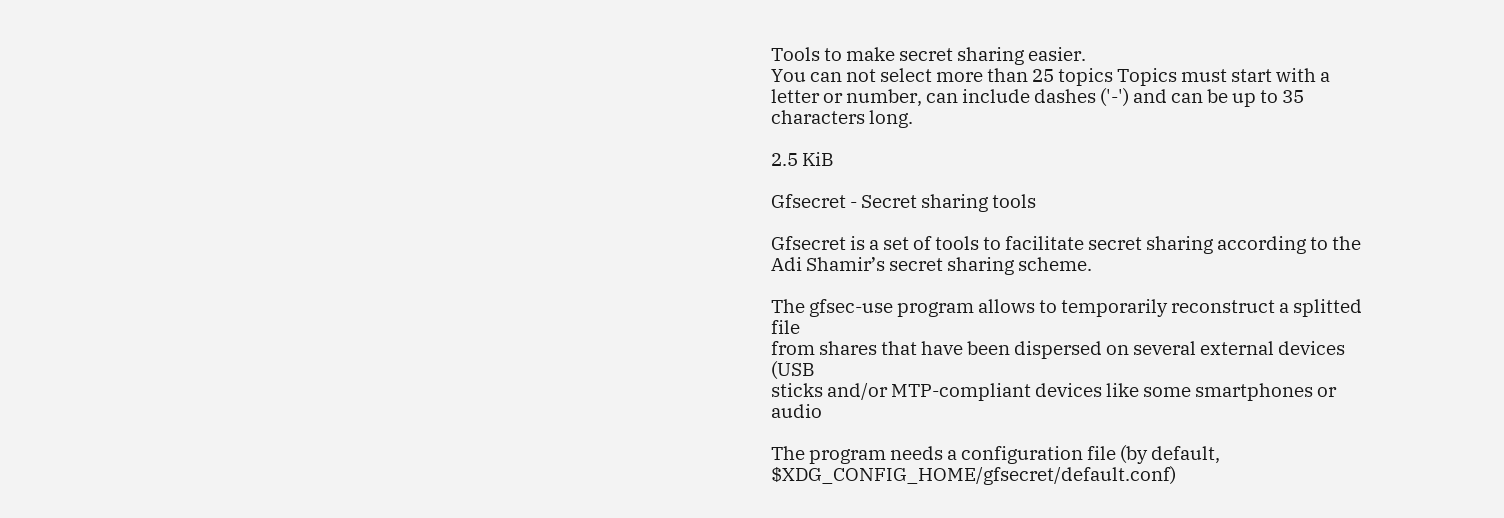Tools to make secret sharing easier.
You can not select more than 25 topics Topics must start with a letter or number, can include dashes ('-') and can be up to 35 characters long.

2.5 KiB

Gfsecret - Secret sharing tools

Gfsecret is a set of tools to facilitate secret sharing according to the
Adi Shamir’s secret sharing scheme.

The gfsec-use program allows to temporarily reconstruct a splitted file
from shares that have been dispersed on several external devices (USB
sticks and/or MTP-compliant devices like some smartphones or audio

The program needs a configuration file (by default,
$XDG_CONFIG_HOME/gfsecret/default.conf)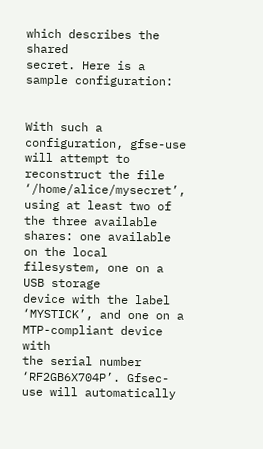which describes the shared
secret. Here is a sample configuration:


With such a configuration, gfse-use will attempt to reconstruct the file
‘/home/alice/mysecret’, using at least two of the three available
shares: one available on the local filesystem, one on a USB storage
device with the label ‘MYSTICK’, and one on a MTP-compliant device with
the serial number ‘RF2GB6X704P’. Gfsec-use will automatically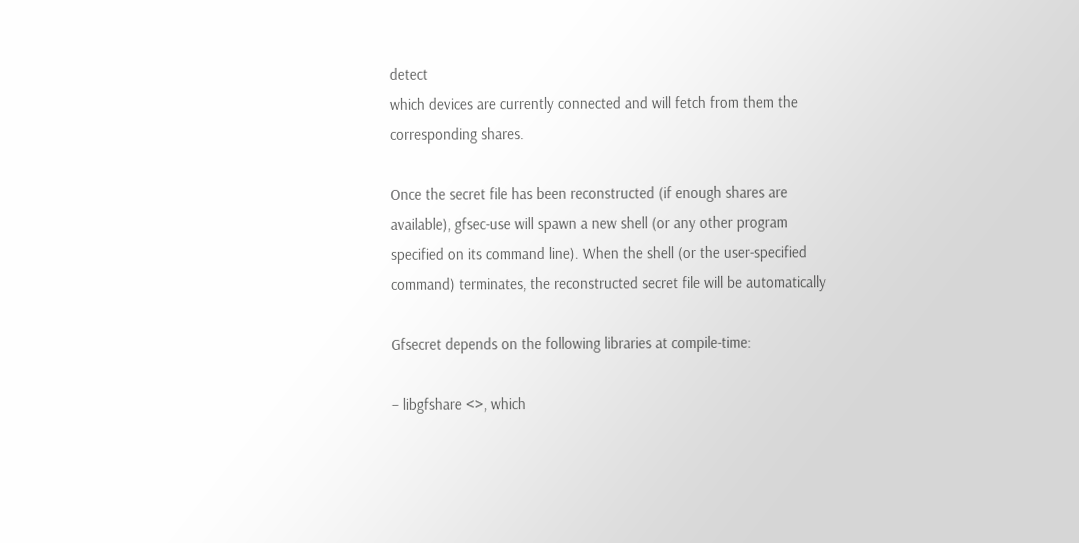detect
which devices are currently connected and will fetch from them the
corresponding shares.

Once the secret file has been reconstructed (if enough shares are
available), gfsec-use will spawn a new shell (or any other program
specified on its command line). When the shell (or the user-specified
command) terminates, the reconstructed secret file will be automatically

Gfsecret depends on the following libraries at compile-time:

– libgfshare <>, which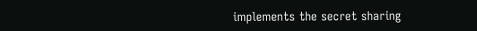implements the secret sharing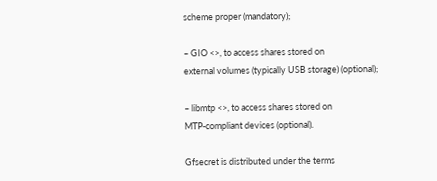scheme proper (mandatory);

– GIO <>, to access shares stored on
external volumes (typically USB storage) (optional);

– libmtp <>, to access shares stored on
MTP-compliant devices (optional).

Gfsecret is distributed under the terms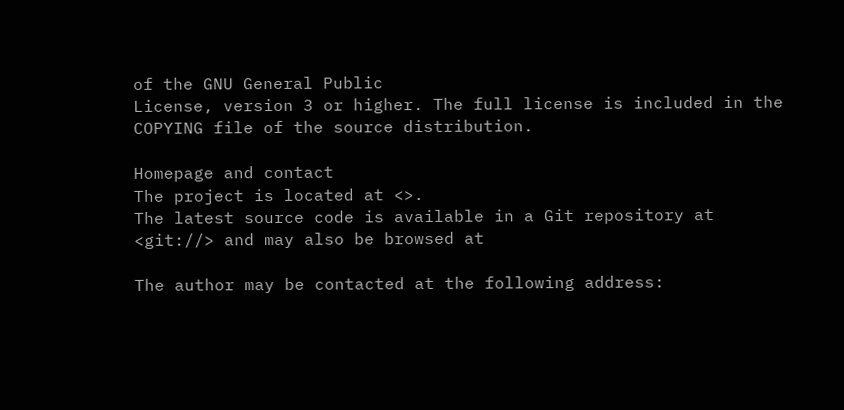of the GNU General Public
License, version 3 or higher. The full license is included in the
COPYING file of the source distribution.

Homepage and contact
The project is located at <>.
The latest source code is available in a Git repository at
<git://> and may also be browsed at

The author may be contacted at the following address: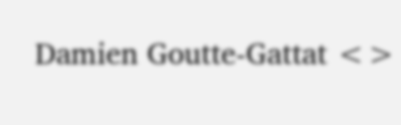Damien Goutte-Gattat <>